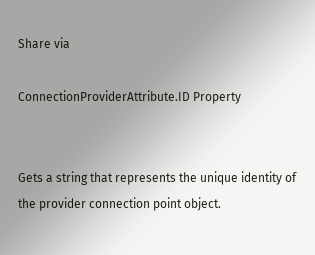Share via

ConnectionProviderAttribute.ID Property


Gets a string that represents the unique identity of the provider connection point object.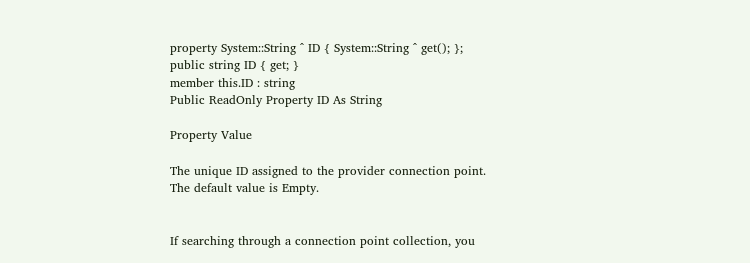property System::String ^ ID { System::String ^ get(); };
public string ID { get; }
member this.ID : string
Public ReadOnly Property ID As String

Property Value

The unique ID assigned to the provider connection point. The default value is Empty.


If searching through a connection point collection, you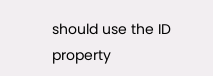should use the ID property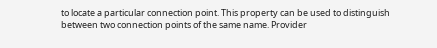to locate a particular connection point. This property can be used to distinguish between two connection points of the same name. Provider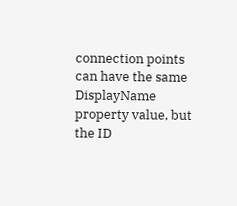connection points can have the same DisplayName property value, but the ID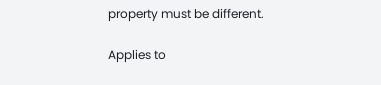property must be different.

Applies to